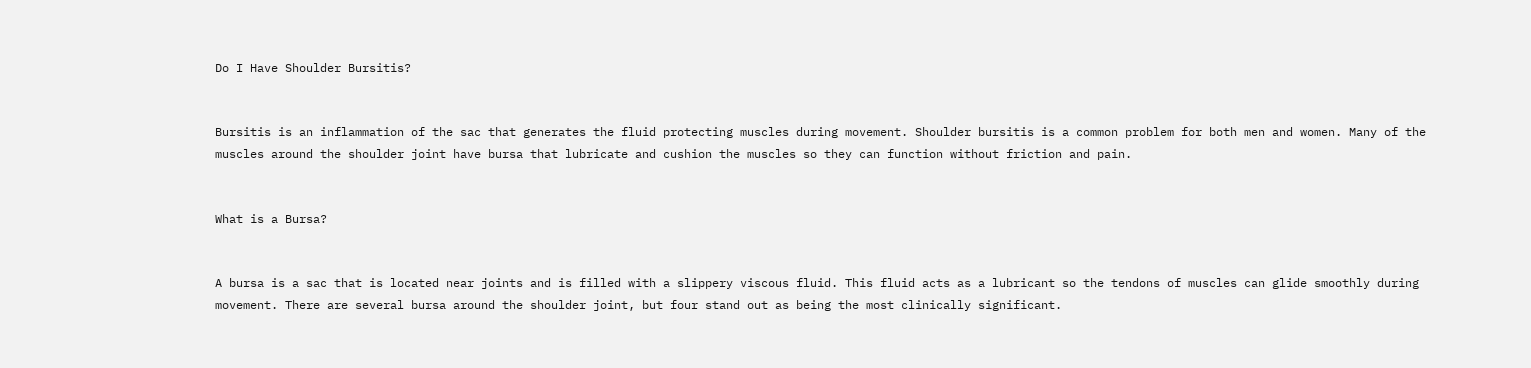Do I Have Shoulder Bursitis?


Bursitis is an inflammation of the sac that generates the fluid protecting muscles during movement. Shoulder bursitis is a common problem for both men and women. Many of the muscles around the shoulder joint have bursa that lubricate and cushion the muscles so they can function without friction and pain.


What is a Bursa?


A bursa is a sac that is located near joints and is filled with a slippery viscous fluid. This fluid acts as a lubricant so the tendons of muscles can glide smoothly during movement. There are several bursa around the shoulder joint, but four stand out as being the most clinically significant.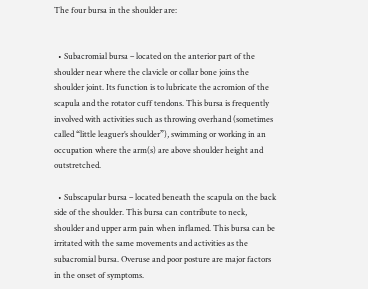The four bursa in the shoulder are:


  • Subacromial bursa – located on the anterior part of the shoulder near where the clavicle or collar bone joins the shoulder joint. Its function is to lubricate the acromion of the scapula and the rotator cuff tendons. This bursa is frequently involved with activities such as throwing overhand (sometimes called “little leaguer’s shoulder”), swimming or working in an occupation where the arm(s) are above shoulder height and outstretched.

  • Subscapular bursa – located beneath the scapula on the back side of the shoulder. This bursa can contribute to neck, shoulder and upper arm pain when inflamed. This bursa can be irritated with the same movements and activities as the subacromial bursa. Overuse and poor posture are major factors in the onset of symptoms.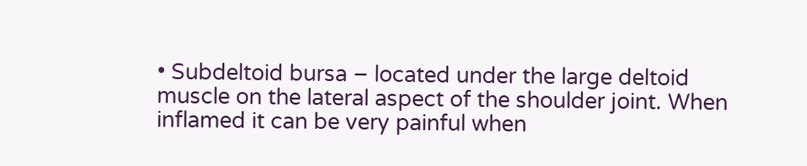• Subdeltoid bursa – located under the large deltoid muscle on the lateral aspect of the shoulder joint. When inflamed it can be very painful when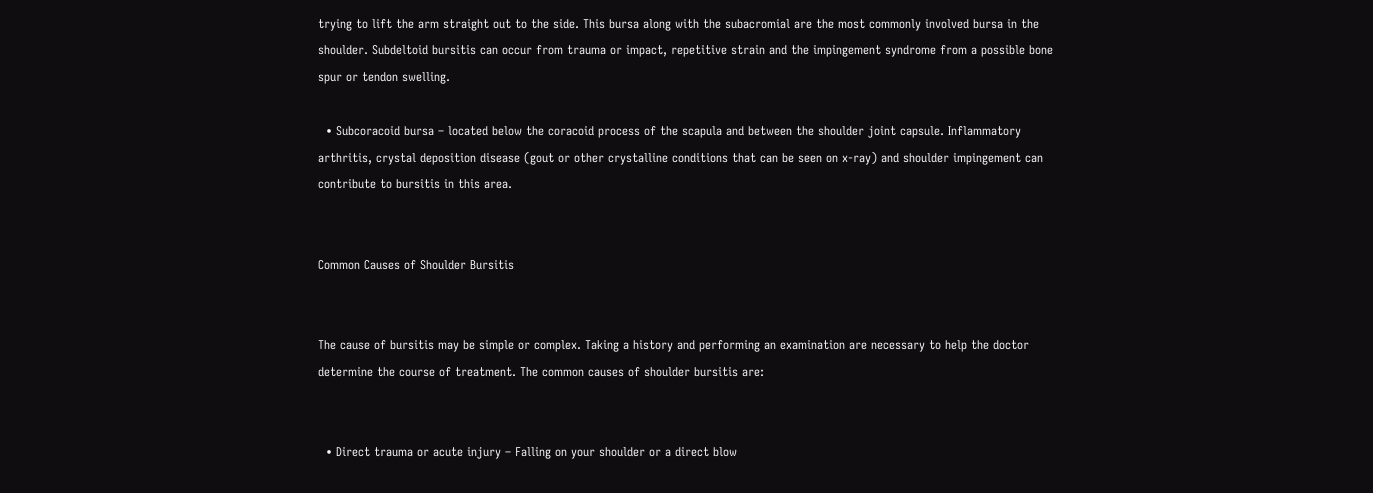trying to lift the arm straight out to the side. This bursa along with the subacromial are the most commonly involved bursa in the shoulder. Subdeltoid bursitis can occur from trauma or impact, repetitive strain and the impingement syndrome from a possible bone spur or tendon swelling.

  • Subcoracoid bursa – located below the coracoid process of the scapula and between the shoulder joint capsule. Inflammatory arthritis, crystal deposition disease (gout or other crystalline conditions that can be seen on x-ray) and shoulder impingement can contribute to bursitis in this area.


Common Causes of Shoulder Bursitis


The cause of bursitis may be simple or complex. Taking a history and performing an examination are necessary to help the doctor determine the course of treatment. The common causes of shoulder bursitis are:


  • Direct trauma or acute injury – Falling on your shoulder or a direct blow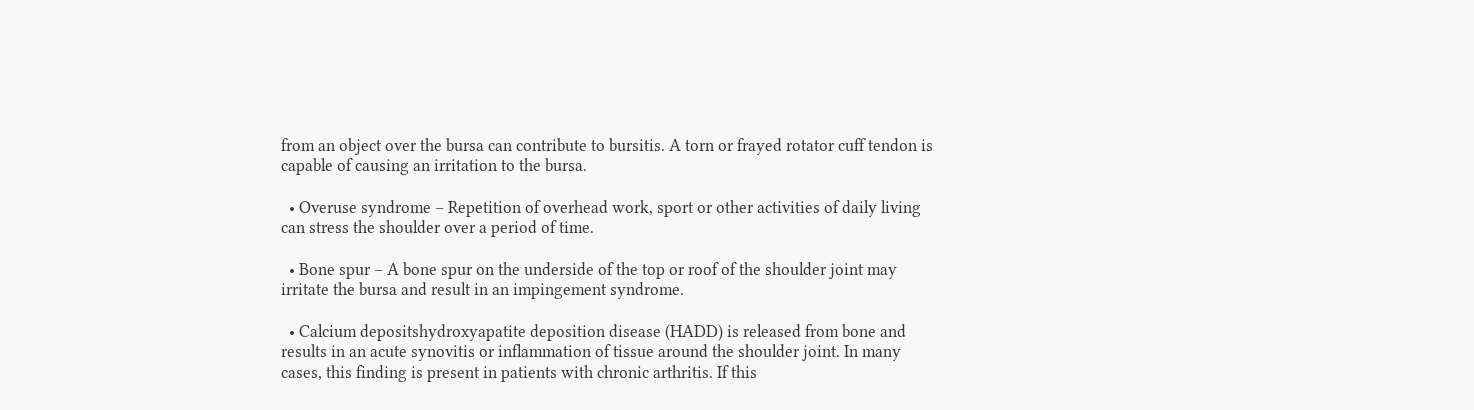from an object over the bursa can contribute to bursitis. A torn or frayed rotator cuff tendon is capable of causing an irritation to the bursa.

  • Overuse syndrome – Repetition of overhead work, sport or other activities of daily living can stress the shoulder over a period of time.

  • Bone spur – A bone spur on the underside of the top or roof of the shoulder joint may irritate the bursa and result in an impingement syndrome.

  • Calcium depositshydroxyapatite deposition disease (HADD) is released from bone and results in an acute synovitis or inflammation of tissue around the shoulder joint. In many cases, this finding is present in patients with chronic arthritis. If this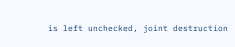is left unchecked, joint destruction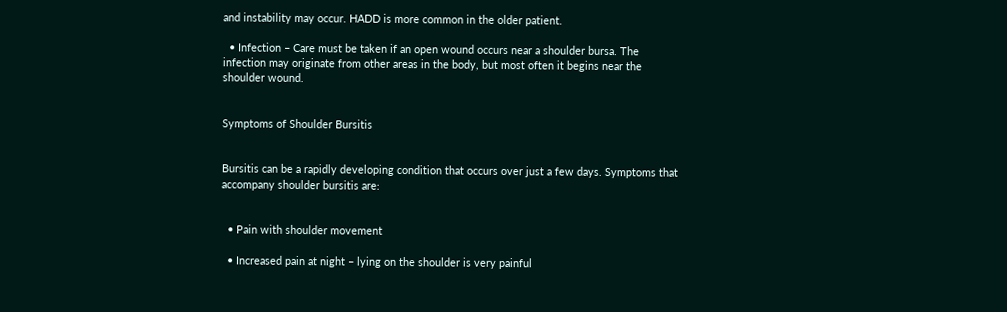and instability may occur. HADD is more common in the older patient.

  • Infection – Care must be taken if an open wound occurs near a shoulder bursa. The infection may originate from other areas in the body, but most often it begins near the shoulder wound.


Symptoms of Shoulder Bursitis


Bursitis can be a rapidly developing condition that occurs over just a few days. Symptoms that accompany shoulder bursitis are:


  • Pain with shoulder movement

  • Increased pain at night – lying on the shoulder is very painful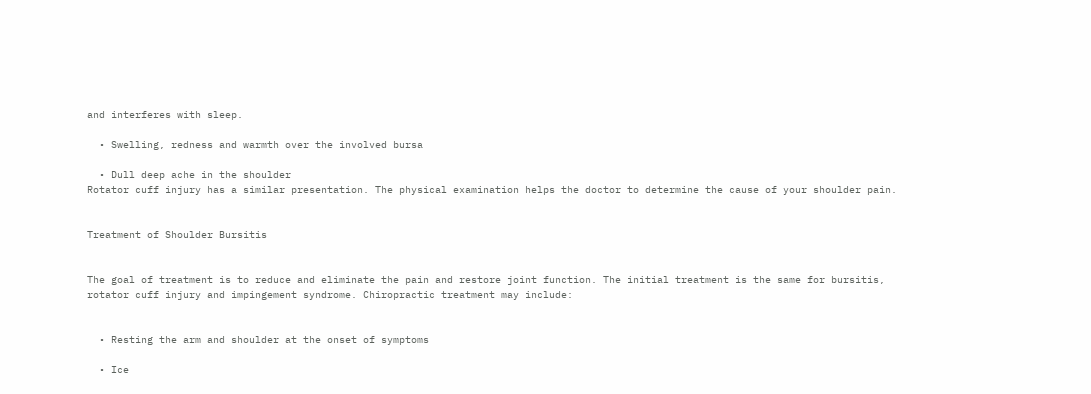and interferes with sleep.

  • Swelling, redness and warmth over the involved bursa

  • Dull deep ache in the shoulder
Rotator cuff injury has a similar presentation. The physical examination helps the doctor to determine the cause of your shoulder pain.


Treatment of Shoulder Bursitis


The goal of treatment is to reduce and eliminate the pain and restore joint function. The initial treatment is the same for bursitis, rotator cuff injury and impingement syndrome. Chiropractic treatment may include:


  • Resting the arm and shoulder at the onset of symptoms

  • Ice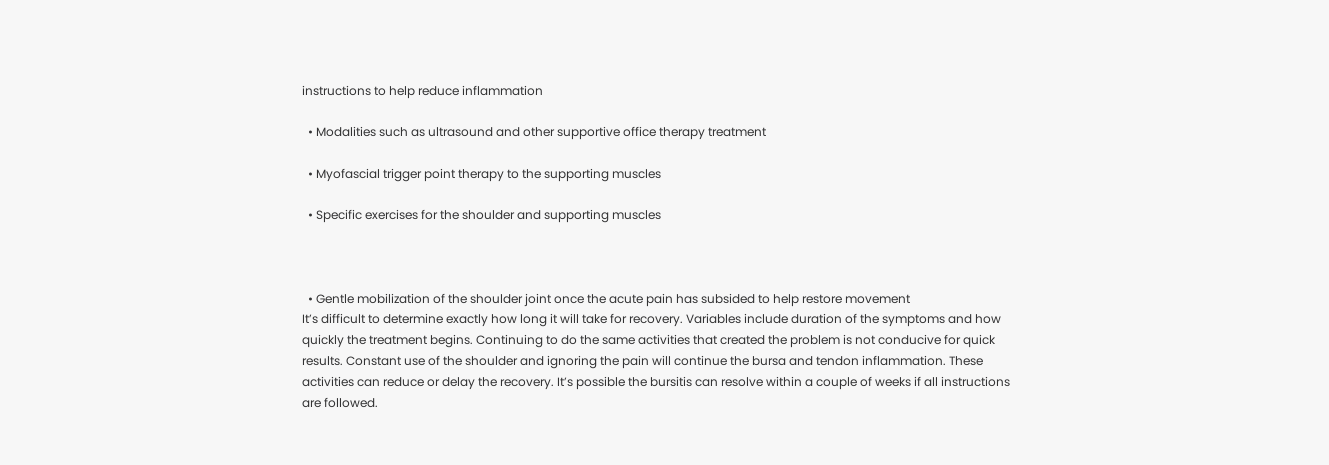instructions to help reduce inflammation

  • Modalities such as ultrasound and other supportive office therapy treatment

  • Myofascial trigger point therapy to the supporting muscles

  • Specific exercises for the shoulder and supporting muscles



  • Gentle mobilization of the shoulder joint once the acute pain has subsided to help restore movement
It’s difficult to determine exactly how long it will take for recovery. Variables include duration of the symptoms and how quickly the treatment begins. Continuing to do the same activities that created the problem is not conducive for quick results. Constant use of the shoulder and ignoring the pain will continue the bursa and tendon inflammation. These activities can reduce or delay the recovery. It’s possible the bursitis can resolve within a couple of weeks if all instructions are followed.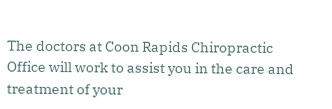The doctors at Coon Rapids Chiropractic Office will work to assist you in the care and treatment of your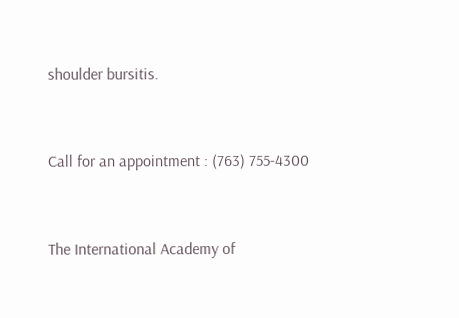shoulder bursitis.


Call for an appointment : (763) 755-4300


The International Academy of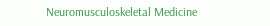Neuromusculoskeletal Medicine